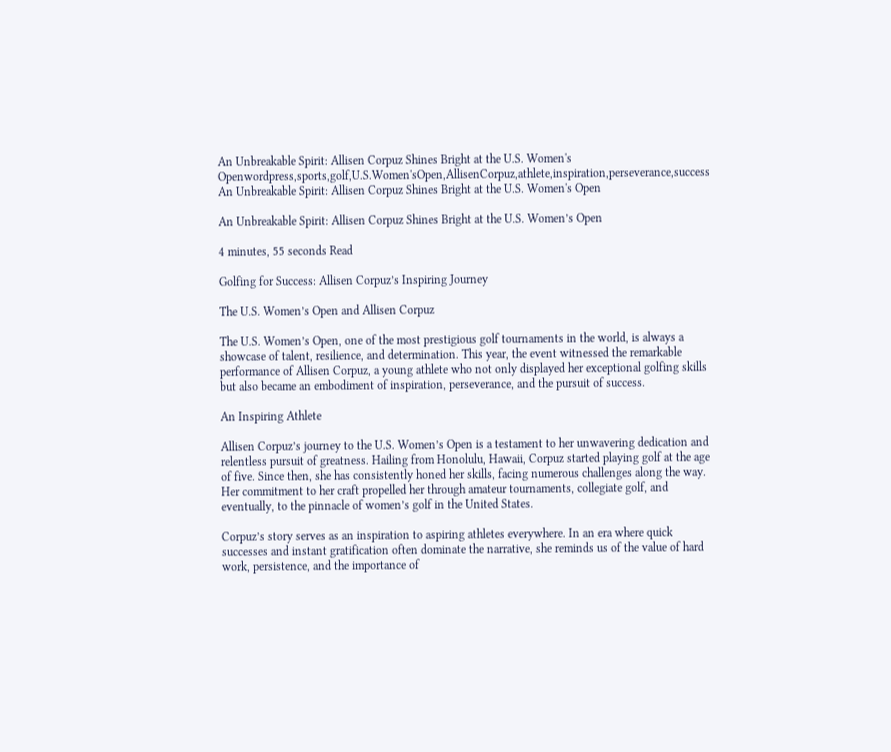An Unbreakable Spirit: Allisen Corpuz Shines Bright at the U.S. Women's Openwordpress,sports,golf,U.S.Women'sOpen,AllisenCorpuz,athlete,inspiration,perseverance,success
An Unbreakable Spirit: Allisen Corpuz Shines Bright at the U.S. Women's Open

An Unbreakable Spirit: Allisen Corpuz Shines Bright at the U.S. Women’s Open

4 minutes, 55 seconds Read

Golfing for Success: Allisen Corpuz’s Inspiring Journey

The U.S. Women’s Open and Allisen Corpuz

The U.S. Women’s Open, one of the most prestigious golf tournaments in the world, is always a showcase of talent, resilience, and determination. This year, the event witnessed the remarkable performance of Allisen Corpuz, a young athlete who not only displayed her exceptional golfing skills but also became an embodiment of inspiration, perseverance, and the pursuit of success.

An Inspiring Athlete

Allisen Corpuz’s journey to the U.S. Women’s Open is a testament to her unwavering dedication and relentless pursuit of greatness. Hailing from Honolulu, Hawaii, Corpuz started playing golf at the age of five. Since then, she has consistently honed her skills, facing numerous challenges along the way. Her commitment to her craft propelled her through amateur tournaments, collegiate golf, and eventually, to the pinnacle of women’s golf in the United States.

Corpuz’s story serves as an inspiration to aspiring athletes everywhere. In an era where quick successes and instant gratification often dominate the narrative, she reminds us of the value of hard work, persistence, and the importance of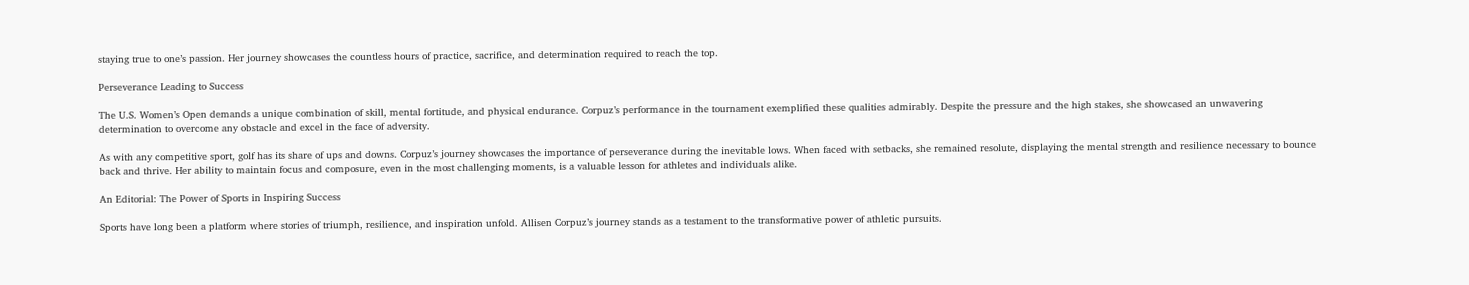staying true to one’s passion. Her journey showcases the countless hours of practice, sacrifice, and determination required to reach the top.

Perseverance Leading to Success

The U.S. Women’s Open demands a unique combination of skill, mental fortitude, and physical endurance. Corpuz’s performance in the tournament exemplified these qualities admirably. Despite the pressure and the high stakes, she showcased an unwavering determination to overcome any obstacle and excel in the face of adversity.

As with any competitive sport, golf has its share of ups and downs. Corpuz’s journey showcases the importance of perseverance during the inevitable lows. When faced with setbacks, she remained resolute, displaying the mental strength and resilience necessary to bounce back and thrive. Her ability to maintain focus and composure, even in the most challenging moments, is a valuable lesson for athletes and individuals alike.

An Editorial: The Power of Sports in Inspiring Success

Sports have long been a platform where stories of triumph, resilience, and inspiration unfold. Allisen Corpuz’s journey stands as a testament to the transformative power of athletic pursuits.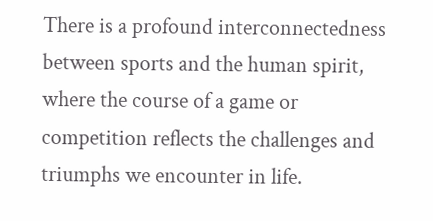There is a profound interconnectedness between sports and the human spirit, where the course of a game or competition reflects the challenges and triumphs we encounter in life.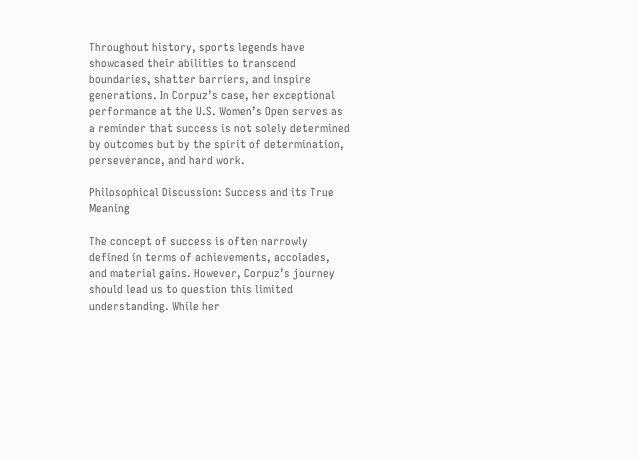Throughout history, sports legends have showcased their abilities to transcend boundaries, shatter barriers, and inspire generations. In Corpuz’s case, her exceptional performance at the U.S. Women’s Open serves as a reminder that success is not solely determined by outcomes but by the spirit of determination, perseverance, and hard work.

Philosophical Discussion: Success and its True Meaning

The concept of success is often narrowly defined in terms of achievements, accolades, and material gains. However, Corpuz’s journey should lead us to question this limited understanding. While her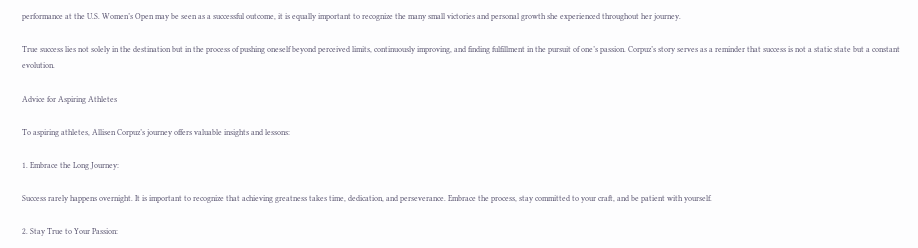performance at the U.S. Women’s Open may be seen as a successful outcome, it is equally important to recognize the many small victories and personal growth she experienced throughout her journey.

True success lies not solely in the destination but in the process of pushing oneself beyond perceived limits, continuously improving, and finding fulfillment in the pursuit of one’s passion. Corpuz’s story serves as a reminder that success is not a static state but a constant evolution.

Advice for Aspiring Athletes

To aspiring athletes, Allisen Corpuz’s journey offers valuable insights and lessons:

1. Embrace the Long Journey:

Success rarely happens overnight. It is important to recognize that achieving greatness takes time, dedication, and perseverance. Embrace the process, stay committed to your craft, and be patient with yourself.

2. Stay True to Your Passion: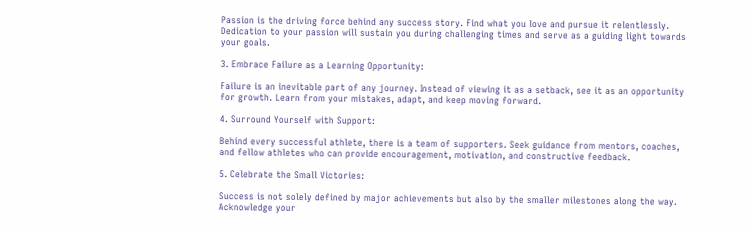Passion is the driving force behind any success story. Find what you love and pursue it relentlessly. Dedication to your passion will sustain you during challenging times and serve as a guiding light towards your goals.

3. Embrace Failure as a Learning Opportunity:

Failure is an inevitable part of any journey. Instead of viewing it as a setback, see it as an opportunity for growth. Learn from your mistakes, adapt, and keep moving forward.

4. Surround Yourself with Support:

Behind every successful athlete, there is a team of supporters. Seek guidance from mentors, coaches, and fellow athletes who can provide encouragement, motivation, and constructive feedback.

5. Celebrate the Small Victories:

Success is not solely defined by major achievements but also by the smaller milestones along the way. Acknowledge your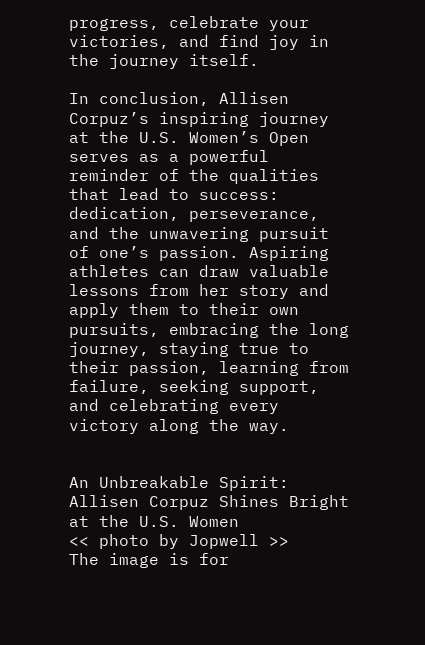progress, celebrate your victories, and find joy in the journey itself.

In conclusion, Allisen Corpuz’s inspiring journey at the U.S. Women’s Open serves as a powerful reminder of the qualities that lead to success: dedication, perseverance, and the unwavering pursuit of one’s passion. Aspiring athletes can draw valuable lessons from her story and apply them to their own pursuits, embracing the long journey, staying true to their passion, learning from failure, seeking support, and celebrating every victory along the way.


An Unbreakable Spirit: Allisen Corpuz Shines Bright at the U.S. Women
<< photo by Jopwell >>
The image is for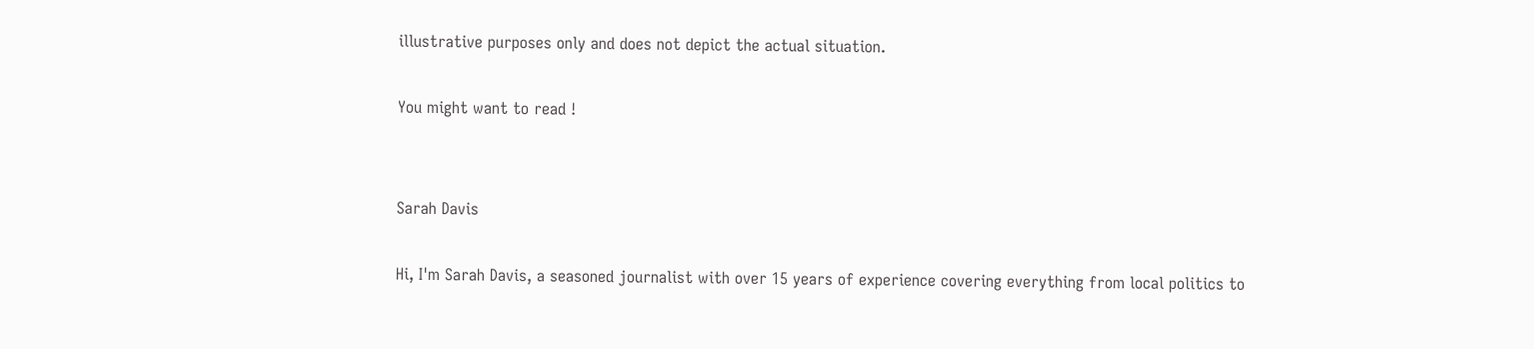illustrative purposes only and does not depict the actual situation.

You might want to read !


Sarah Davis

Hi, I'm Sarah Davis, a seasoned journalist with over 15 years of experience covering everything from local politics to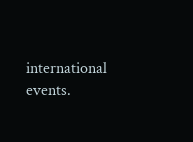international events.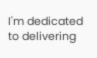I'm dedicated to delivering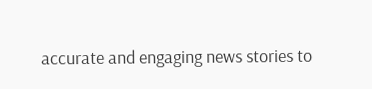accurate and engaging news stories to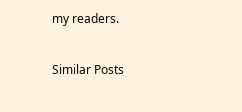my readers.

Similar Posts